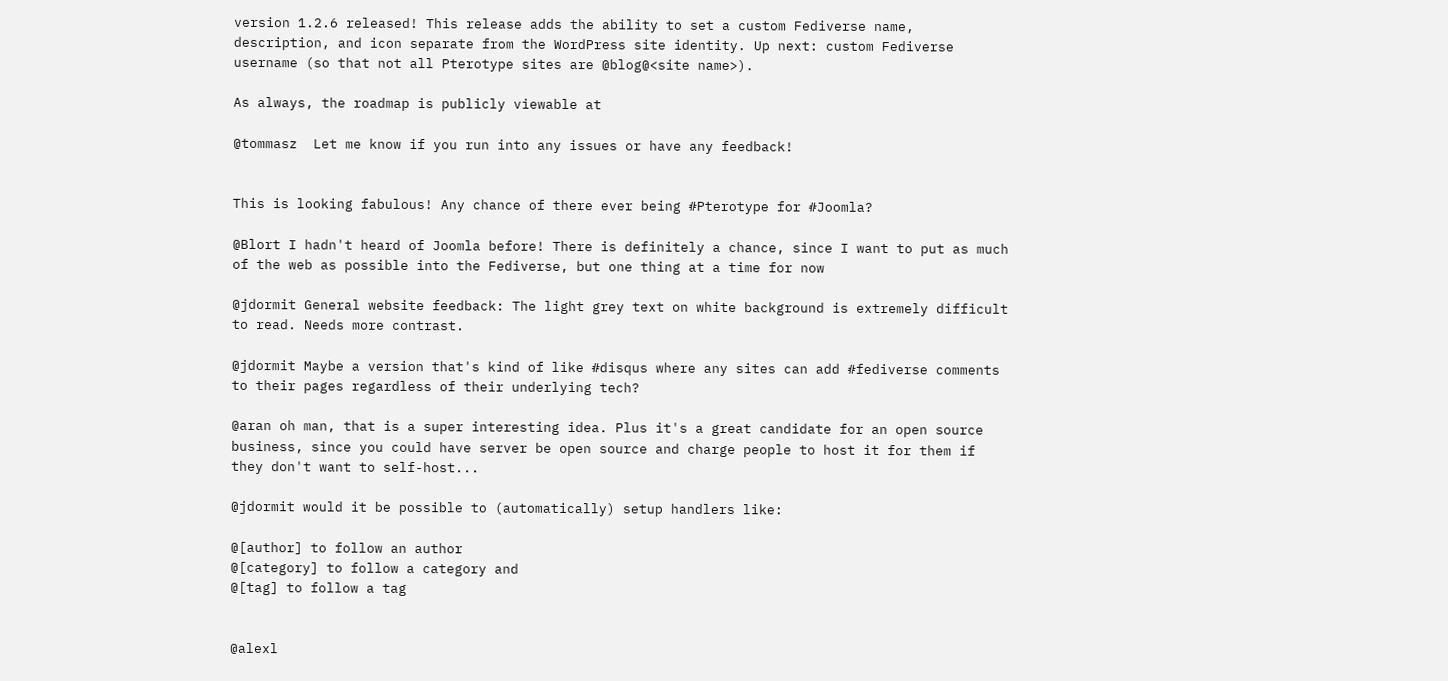version 1.2.6 released! This release adds the ability to set a custom Fediverse name, description, and icon separate from the WordPress site identity. Up next: custom Fediverse username (so that not all Pterotype sites are @blog@<site name>).

As always, the roadmap is publicly viewable at

@tommasz  Let me know if you run into any issues or have any feedback!


This is looking fabulous! Any chance of there ever being #Pterotype for #Joomla?

@Blort I hadn't heard of Joomla before! There is definitely a chance, since I want to put as much of the web as possible into the Fediverse, but one thing at a time for now

@jdormit General website feedback: The light grey text on white background is extremely difficult to read. Needs more contrast.

@jdormit Maybe a version that's kind of like #disqus where any sites can add #fediverse comments to their pages regardless of their underlying tech?

@aran oh man, that is a super interesting idea. Plus it's a great candidate for an open source business, since you could have server be open source and charge people to host it for them if they don't want to self-host...

@jdormit would it be possible to (automatically) setup handlers like:

@[author] to follow an author
@[category] to follow a category and
@[tag] to follow a tag


@alexl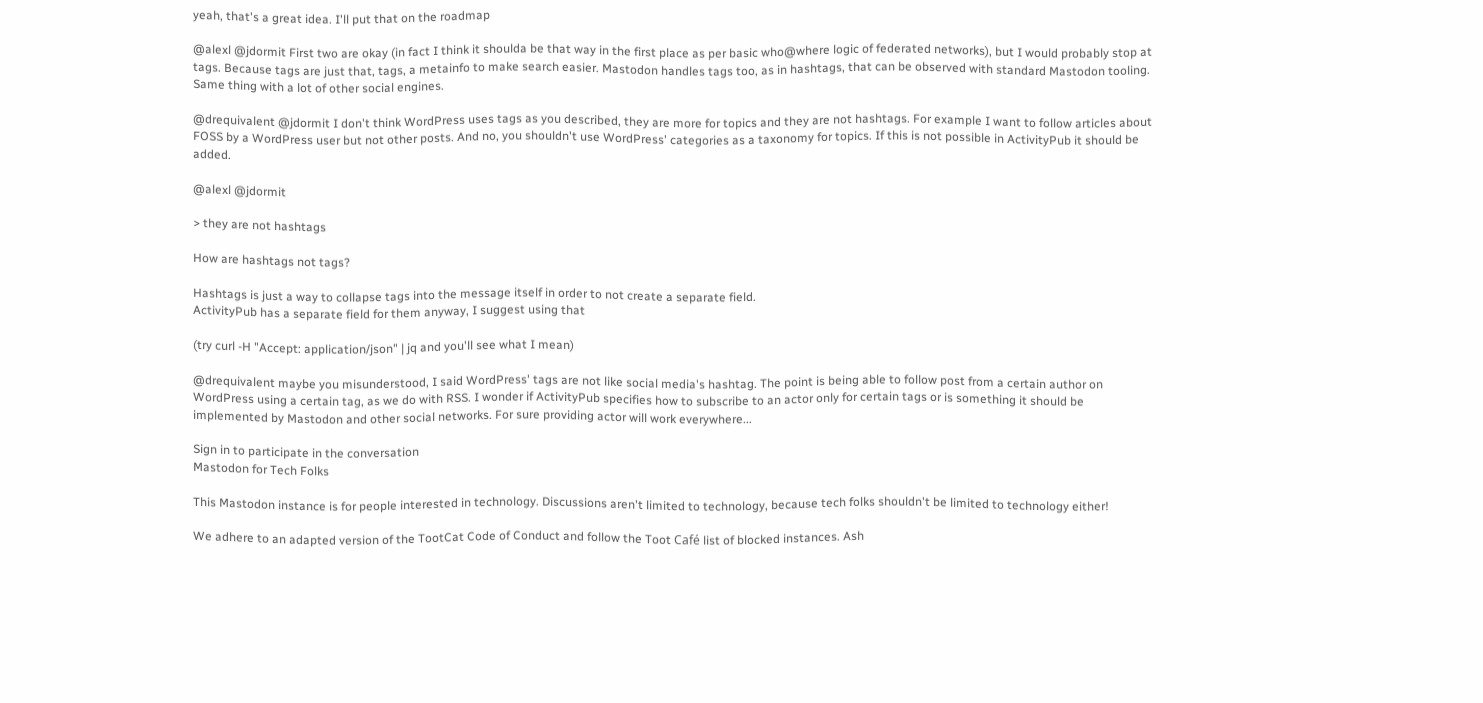yeah, that's a great idea. I'll put that on the roadmap

@alexl @jdormit First two are okay (in fact I think it shoulda be that way in the first place as per basic who@where logic of federated networks), but I would probably stop at tags. Because tags are just that, tags, a metainfo to make search easier. Mastodon handles tags too, as in hashtags, that can be observed with standard Mastodon tooling. Same thing with a lot of other social engines.

@drequivalent @jdormit I don't think WordPress uses tags as you described, they are more for topics and they are not hashtags. For example I want to follow articles about FOSS by a WordPress user but not other posts. And no, you shouldn't use WordPress' categories as a taxonomy for topics. If this is not possible in ActivityPub it should be added.

@alexl @jdormit

> they are not hashtags

How are hashtags not tags?

Hashtags is just a way to collapse tags into the message itself in order to not create a separate field.
ActivityPub has a separate field for them anyway, I suggest using that

(try curl -H "Accept: application/json" | jq and you'll see what I mean)

@drequivalent maybe you misunderstood, I said WordPress' tags are not like social media's hashtag. The point is being able to follow post from a certain author on WordPress using a certain tag, as we do with RSS. I wonder if ActivityPub specifies how to subscribe to an actor only for certain tags or is something it should be implemented by Mastodon and other social networks. For sure providing actor will work everywhere...

Sign in to participate in the conversation
Mastodon for Tech Folks

This Mastodon instance is for people interested in technology. Discussions aren't limited to technology, because tech folks shouldn't be limited to technology either!

We adhere to an adapted version of the TootCat Code of Conduct and follow the Toot Café list of blocked instances. Ash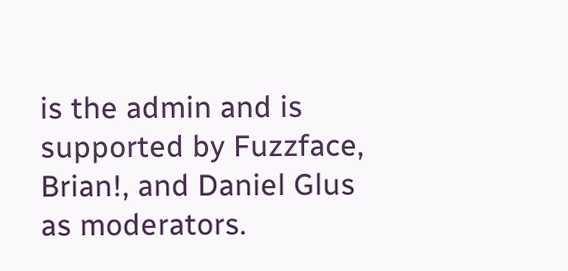is the admin and is supported by Fuzzface, Brian!, and Daniel Glus as moderators.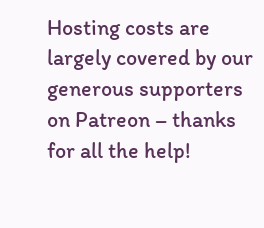Hosting costs are largely covered by our generous supporters on Patreon – thanks for all the help!